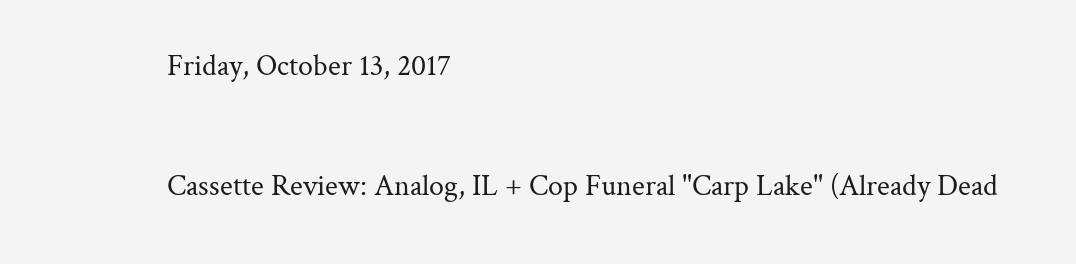Friday, October 13, 2017

Cassette Review: Analog, IL + Cop Funeral "Carp Lake" (Already Dead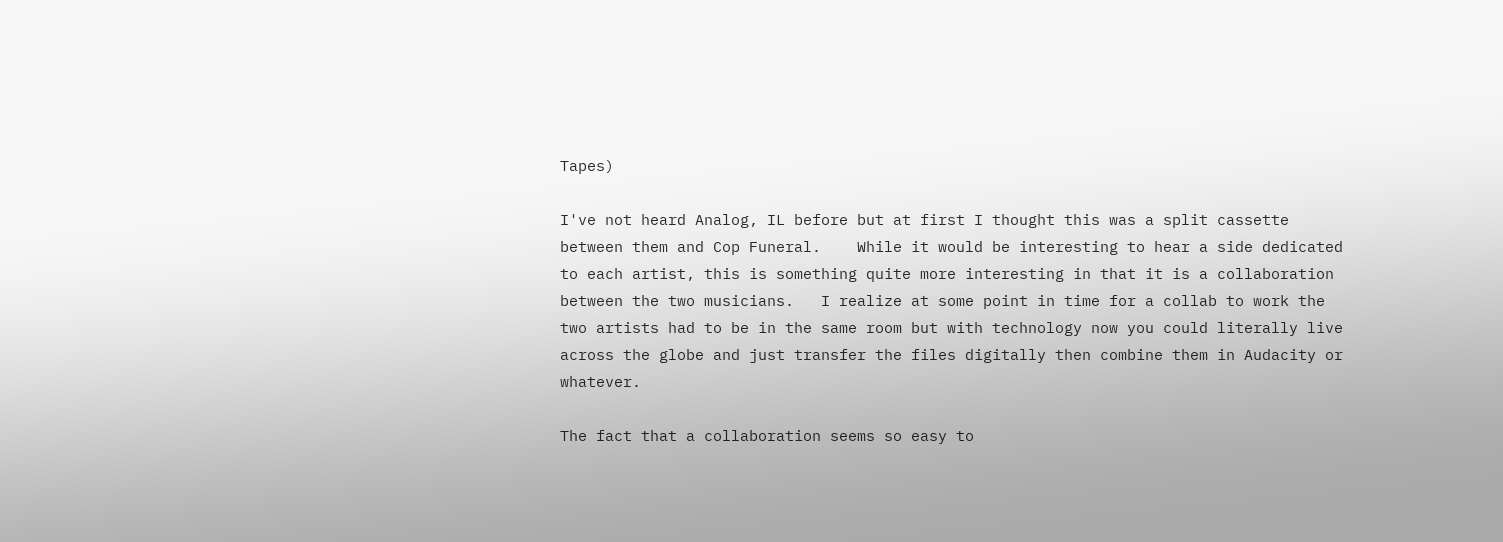Tapes)

I've not heard Analog, IL before but at first I thought this was a split cassette between them and Cop Funeral.    While it would be interesting to hear a side dedicated to each artist, this is something quite more interesting in that it is a collaboration between the two musicians.   I realize at some point in time for a collab to work the two artists had to be in the same room but with technology now you could literally live across the globe and just transfer the files digitally then combine them in Audacity or whatever.

The fact that a collaboration seems so easy to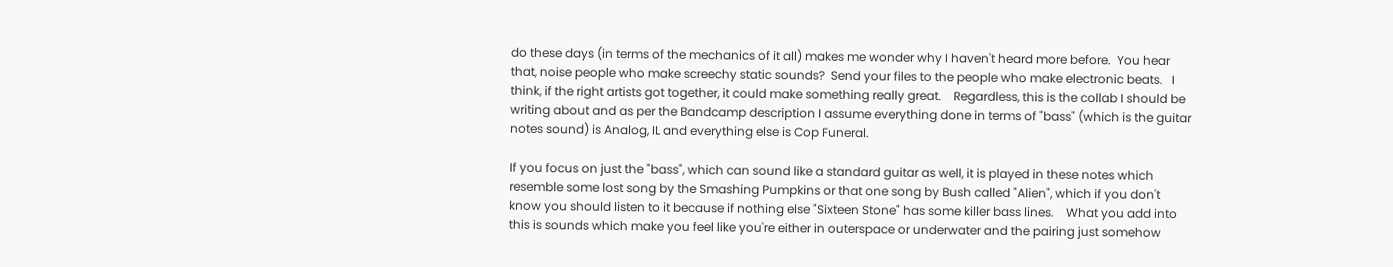do these days (in terms of the mechanics of it all) makes me wonder why I haven't heard more before.  You hear that, noise people who make screechy static sounds?  Send your files to the people who make electronic beats.   I think, if the right artists got together, it could make something really great.    Regardless, this is the collab I should be writing about and as per the Bandcamp description I assume everything done in terms of "bass" (which is the guitar notes sound) is Analog, IL and everything else is Cop Funeral.

If you focus on just the "bass", which can sound like a standard guitar as well, it is played in these notes which resemble some lost song by the Smashing Pumpkins or that one song by Bush called "Alien", which if you don't know you should listen to it because if nothing else "Sixteen Stone" has some killer bass lines.    What you add into this is sounds which make you feel like you're either in outerspace or underwater and the pairing just somehow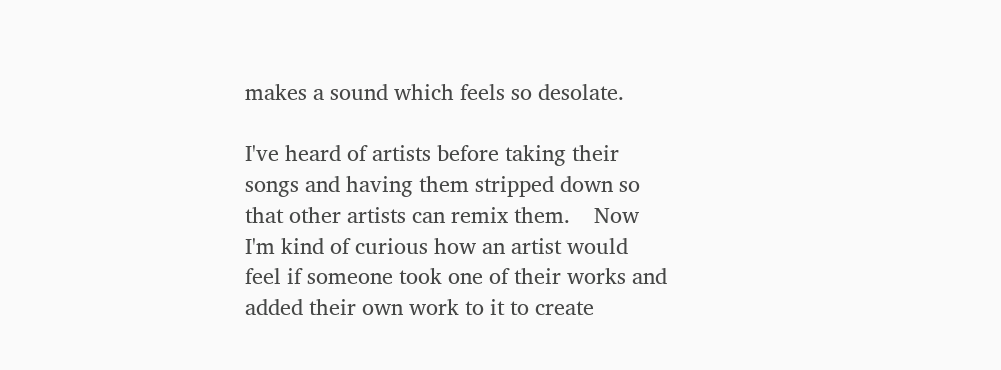makes a sound which feels so desolate.

I've heard of artists before taking their songs and having them stripped down so that other artists can remix them.    Now I'm kind of curious how an artist would feel if someone took one of their works and added their own work to it to create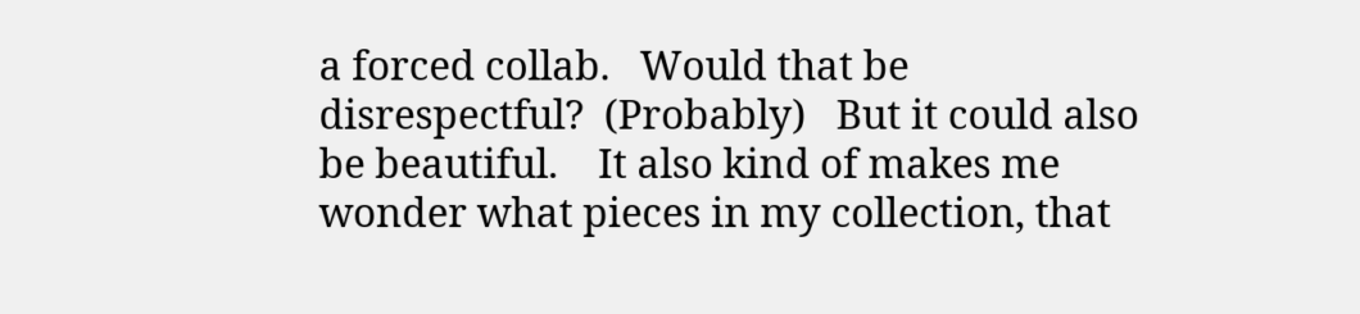a forced collab.   Would that be disrespectful?  (Probably)   But it could also be beautiful.    It also kind of makes me wonder what pieces in my collection, that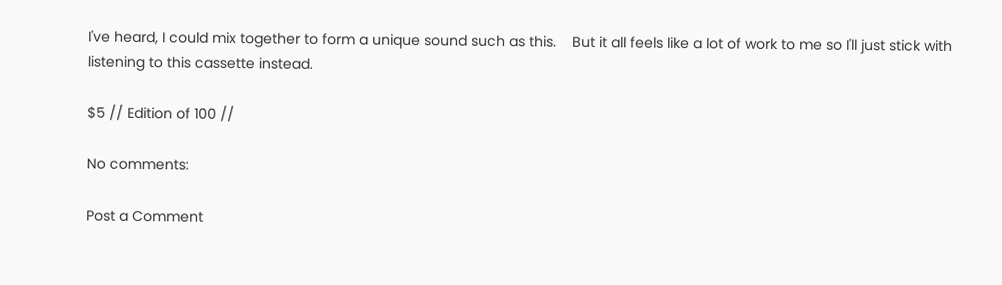I've heard, I could mix together to form a unique sound such as this.    But it all feels like a lot of work to me so I'll just stick with listening to this cassette instead.

$5 // Edition of 100 //

No comments:

Post a Comment